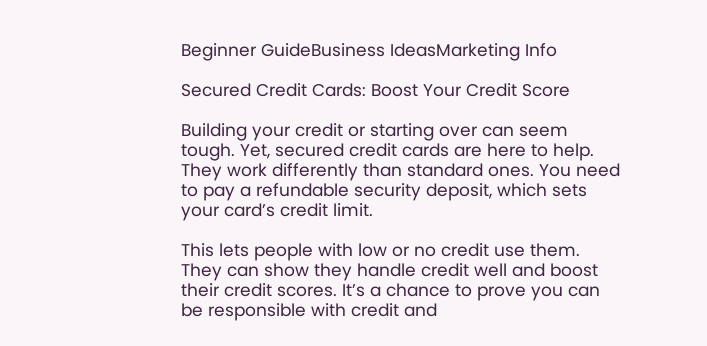Beginner GuideBusiness IdeasMarketing Info

Secured Credit Cards: Boost Your Credit Score

Building your credit or starting over can seem tough. Yet, secured credit cards are here to help. They work differently than standard ones. You need to pay a refundable security deposit, which sets your card’s credit limit.

This lets people with low or no credit use them. They can show they handle credit well and boost their credit scores. It’s a chance to prove you can be responsible with credit and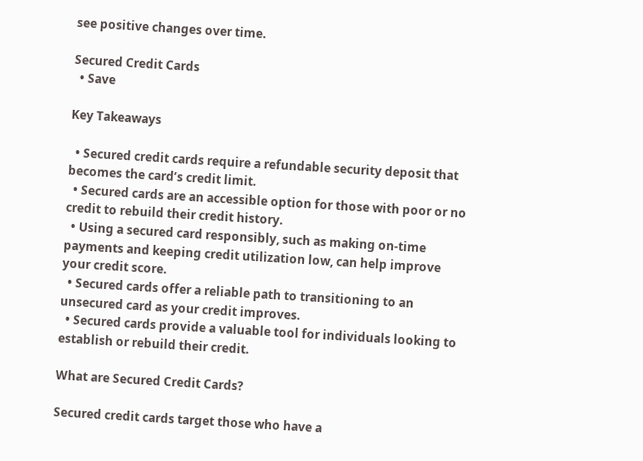see positive changes over time.

Secured Credit Cards
  • Save

Key Takeaways

  • Secured credit cards require a refundable security deposit that becomes the card’s credit limit.
  • Secured cards are an accessible option for those with poor or no credit to rebuild their credit history.
  • Using a secured card responsibly, such as making on-time payments and keeping credit utilization low, can help improve your credit score.
  • Secured cards offer a reliable path to transitioning to an unsecured card as your credit improves.
  • Secured cards provide a valuable tool for individuals looking to establish or rebuild their credit.

What are Secured Credit Cards?

Secured credit cards target those who have a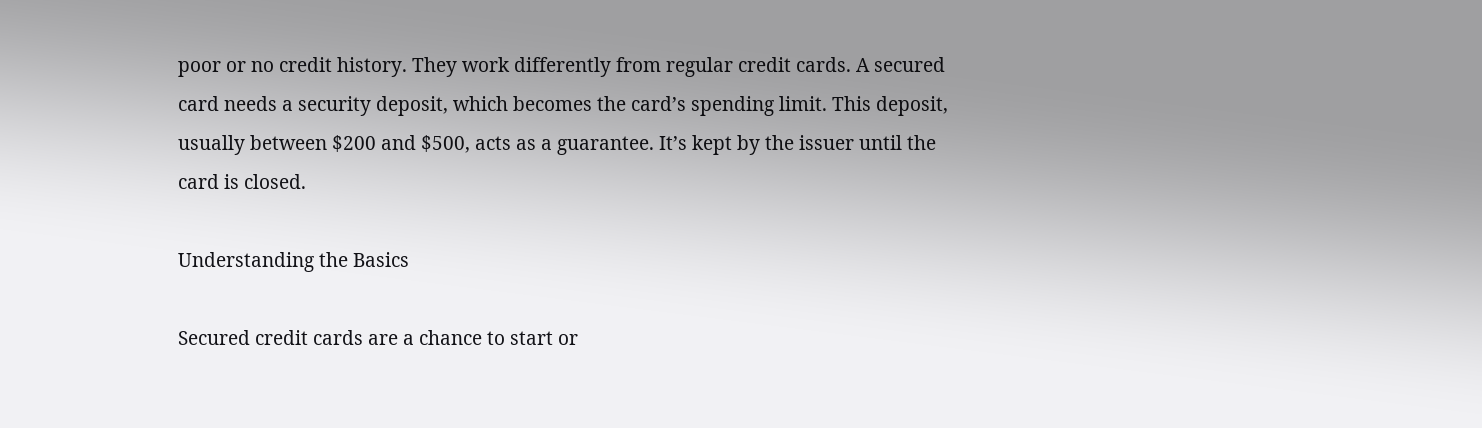poor or no credit history. They work differently from regular credit cards. A secured card needs a security deposit, which becomes the card’s spending limit. This deposit, usually between $200 and $500, acts as a guarantee. It’s kept by the issuer until the card is closed.

Understanding the Basics

Secured credit cards are a chance to start or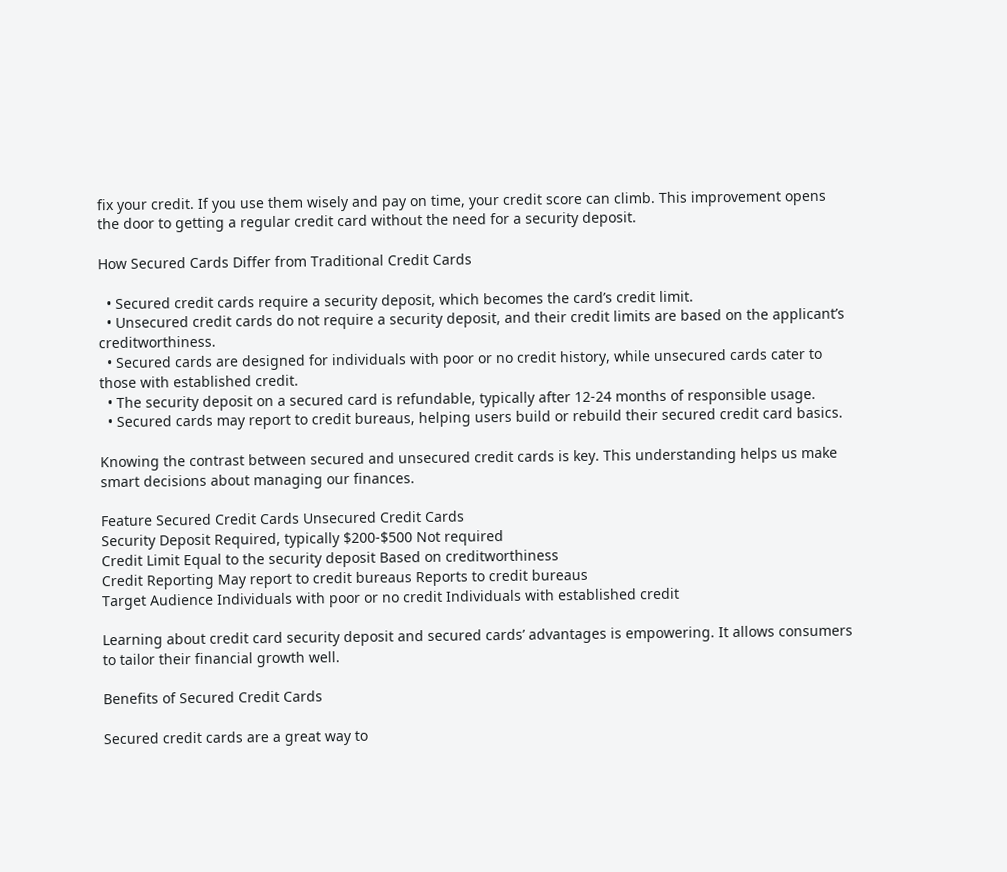fix your credit. If you use them wisely and pay on time, your credit score can climb. This improvement opens the door to getting a regular credit card without the need for a security deposit.

How Secured Cards Differ from Traditional Credit Cards

  • Secured credit cards require a security deposit, which becomes the card’s credit limit.
  • Unsecured credit cards do not require a security deposit, and their credit limits are based on the applicant’s creditworthiness.
  • Secured cards are designed for individuals with poor or no credit history, while unsecured cards cater to those with established credit.
  • The security deposit on a secured card is refundable, typically after 12-24 months of responsible usage.
  • Secured cards may report to credit bureaus, helping users build or rebuild their secured credit card basics.

Knowing the contrast between secured and unsecured credit cards is key. This understanding helps us make smart decisions about managing our finances.

Feature Secured Credit Cards Unsecured Credit Cards
Security Deposit Required, typically $200-$500 Not required
Credit Limit Equal to the security deposit Based on creditworthiness
Credit Reporting May report to credit bureaus Reports to credit bureaus
Target Audience Individuals with poor or no credit Individuals with established credit

Learning about credit card security deposit and secured cards’ advantages is empowering. It allows consumers to tailor their financial growth well.

Benefits of Secured Credit Cards

Secured credit cards are a great way to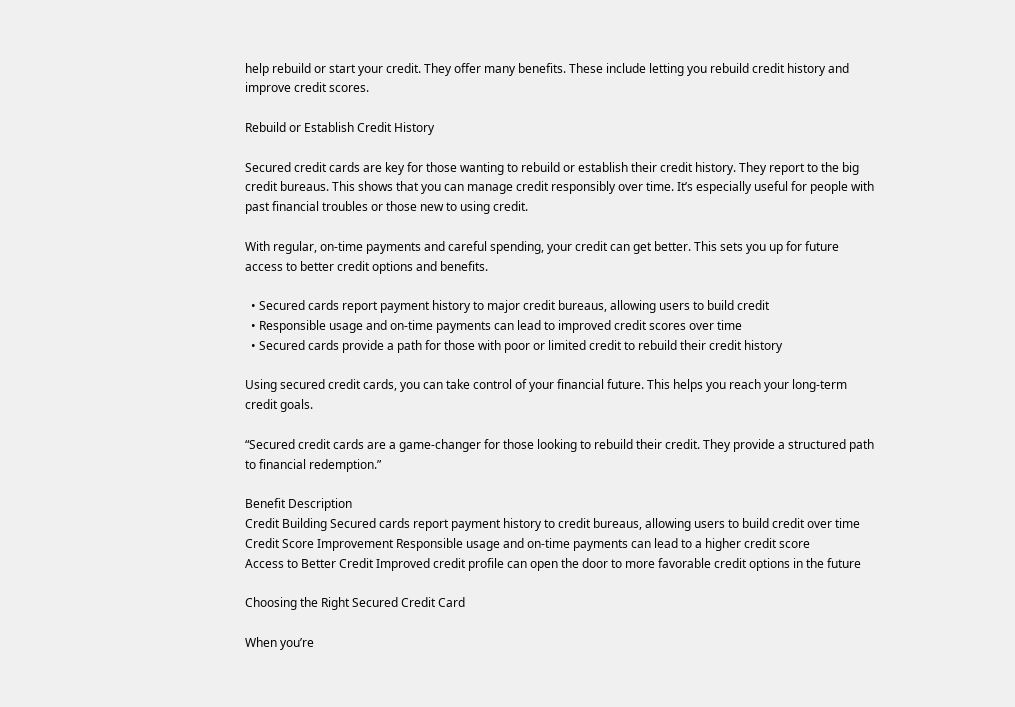help rebuild or start your credit. They offer many benefits. These include letting you rebuild credit history and improve credit scores.

Rebuild or Establish Credit History

Secured credit cards are key for those wanting to rebuild or establish their credit history. They report to the big credit bureaus. This shows that you can manage credit responsibly over time. It’s especially useful for people with past financial troubles or those new to using credit.

With regular, on-time payments and careful spending, your credit can get better. This sets you up for future access to better credit options and benefits.

  • Secured cards report payment history to major credit bureaus, allowing users to build credit
  • Responsible usage and on-time payments can lead to improved credit scores over time
  • Secured cards provide a path for those with poor or limited credit to rebuild their credit history

Using secured credit cards, you can take control of your financial future. This helps you reach your long-term credit goals.

“Secured credit cards are a game-changer for those looking to rebuild their credit. They provide a structured path to financial redemption.”

Benefit Description
Credit Building Secured cards report payment history to credit bureaus, allowing users to build credit over time
Credit Score Improvement Responsible usage and on-time payments can lead to a higher credit score
Access to Better Credit Improved credit profile can open the door to more favorable credit options in the future

Choosing the Right Secured Credit Card

When you’re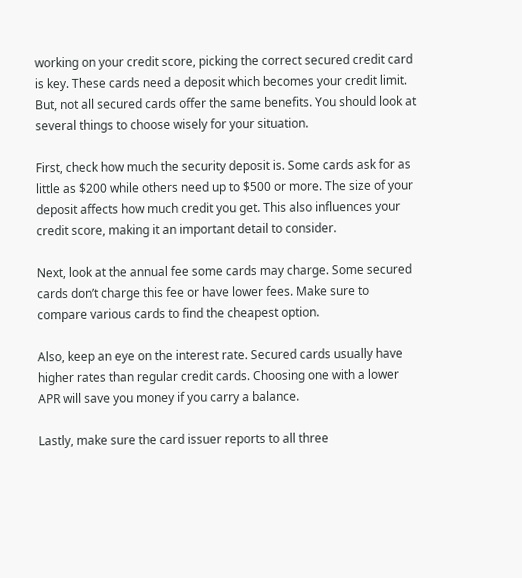working on your credit score, picking the correct secured credit card is key. These cards need a deposit which becomes your credit limit. But, not all secured cards offer the same benefits. You should look at several things to choose wisely for your situation.

First, check how much the security deposit is. Some cards ask for as little as $200 while others need up to $500 or more. The size of your deposit affects how much credit you get. This also influences your credit score, making it an important detail to consider.

Next, look at the annual fee some cards may charge. Some secured cards don’t charge this fee or have lower fees. Make sure to compare various cards to find the cheapest option.

Also, keep an eye on the interest rate. Secured cards usually have higher rates than regular credit cards. Choosing one with a lower APR will save you money if you carry a balance.

Lastly, make sure the card issuer reports to all three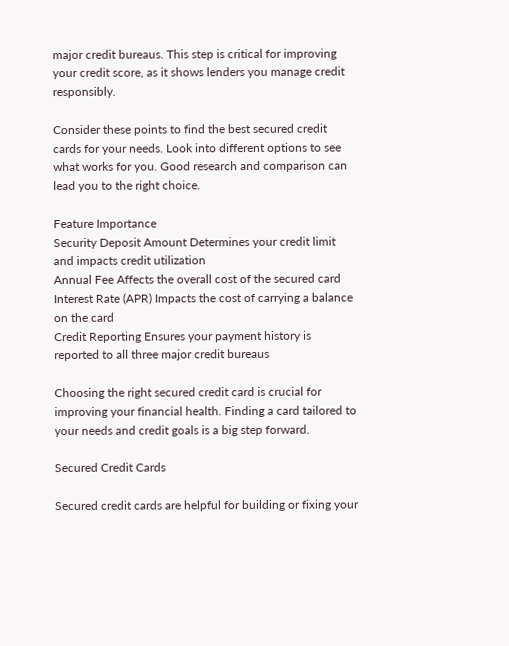major credit bureaus. This step is critical for improving your credit score, as it shows lenders you manage credit responsibly.

Consider these points to find the best secured credit cards for your needs. Look into different options to see what works for you. Good research and comparison can lead you to the right choice.

Feature Importance
Security Deposit Amount Determines your credit limit and impacts credit utilization
Annual Fee Affects the overall cost of the secured card
Interest Rate (APR) Impacts the cost of carrying a balance on the card
Credit Reporting Ensures your payment history is reported to all three major credit bureaus

Choosing the right secured credit card is crucial for improving your financial health. Finding a card tailored to your needs and credit goals is a big step forward.

Secured Credit Cards

Secured credit cards are helpful for building or fixing your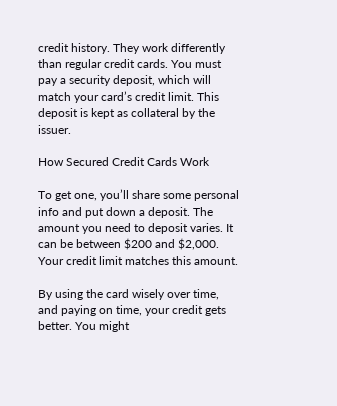credit history. They work differently than regular credit cards. You must pay a security deposit, which will match your card’s credit limit. This deposit is kept as collateral by the issuer.

How Secured Credit Cards Work

To get one, you’ll share some personal info and put down a deposit. The amount you need to deposit varies. It can be between $200 and $2,000. Your credit limit matches this amount.

By using the card wisely over time, and paying on time, your credit gets better. You might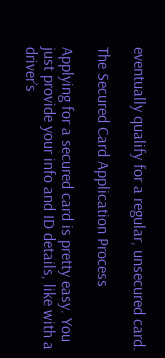eventually qualify for a regular, unsecured card.

The Secured Card Application Process

Applying for a secured card is pretty easy. You just provide your info and ID details, like with a driver’s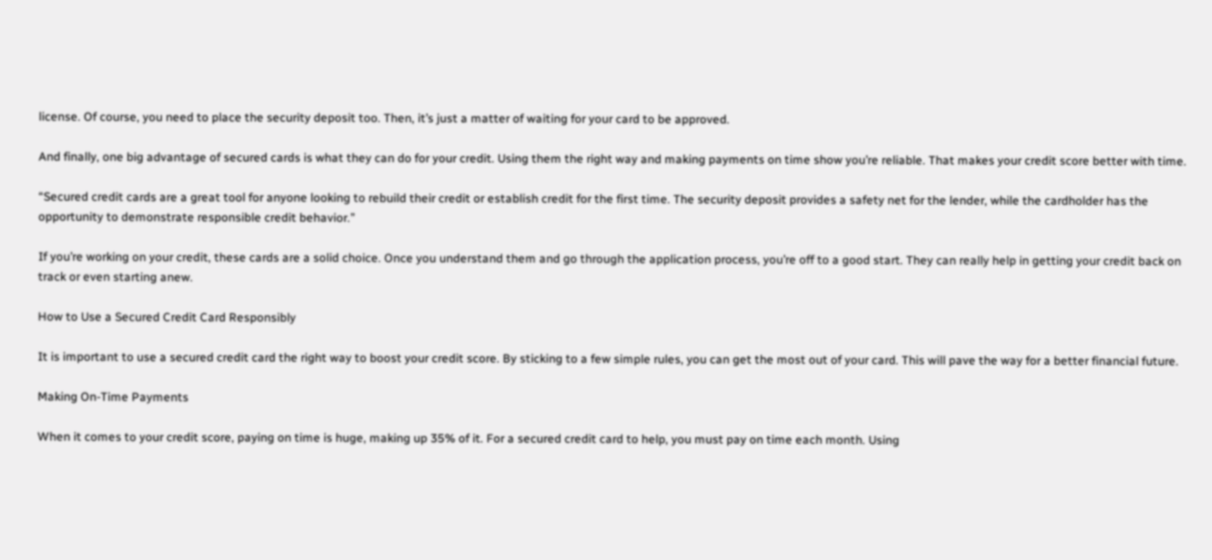license. Of course, you need to place the security deposit too. Then, it’s just a matter of waiting for your card to be approved.

And finally, one big advantage of secured cards is what they can do for your credit. Using them the right way and making payments on time show you’re reliable. That makes your credit score better with time.

“Secured credit cards are a great tool for anyone looking to rebuild their credit or establish credit for the first time. The security deposit provides a safety net for the lender, while the cardholder has the opportunity to demonstrate responsible credit behavior.”

If you’re working on your credit, these cards are a solid choice. Once you understand them and go through the application process, you’re off to a good start. They can really help in getting your credit back on track or even starting anew.

How to Use a Secured Credit Card Responsibly

It is important to use a secured credit card the right way to boost your credit score. By sticking to a few simple rules, you can get the most out of your card. This will pave the way for a better financial future.

Making On-Time Payments

When it comes to your credit score, paying on time is huge, making up 35% of it. For a secured credit card to help, you must pay on time each month. Using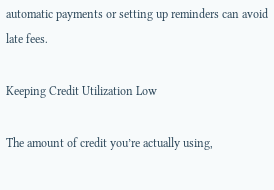automatic payments or setting up reminders can avoid late fees.

Keeping Credit Utilization Low

The amount of credit you’re actually using,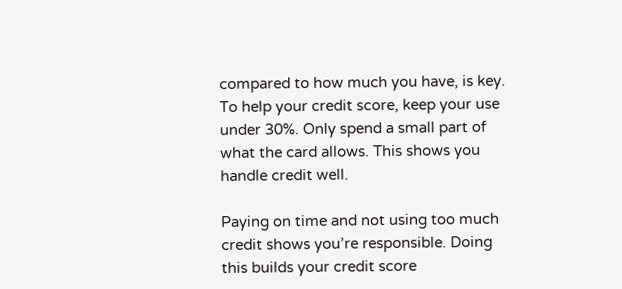compared to how much you have, is key. To help your credit score, keep your use under 30%. Only spend a small part of what the card allows. This shows you handle credit well.

Paying on time and not using too much credit shows you’re responsible. Doing this builds your credit score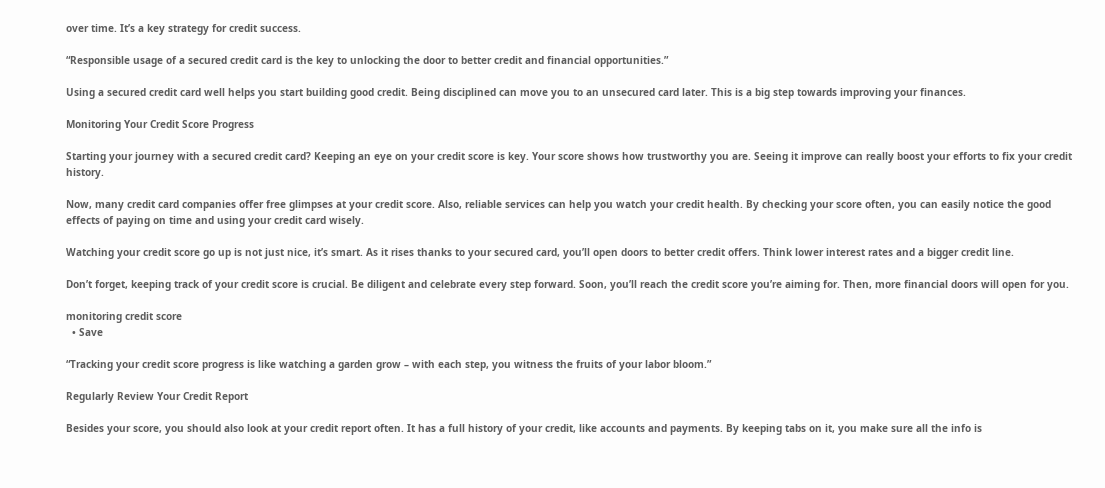over time. It’s a key strategy for credit success.

“Responsible usage of a secured credit card is the key to unlocking the door to better credit and financial opportunities.”

Using a secured credit card well helps you start building good credit. Being disciplined can move you to an unsecured card later. This is a big step towards improving your finances.

Monitoring Your Credit Score Progress

Starting your journey with a secured credit card? Keeping an eye on your credit score is key. Your score shows how trustworthy you are. Seeing it improve can really boost your efforts to fix your credit history.

Now, many credit card companies offer free glimpses at your credit score. Also, reliable services can help you watch your credit health. By checking your score often, you can easily notice the good effects of paying on time and using your credit card wisely.

Watching your credit score go up is not just nice, it’s smart. As it rises thanks to your secured card, you’ll open doors to better credit offers. Think lower interest rates and a bigger credit line.

Don’t forget, keeping track of your credit score is crucial. Be diligent and celebrate every step forward. Soon, you’ll reach the credit score you’re aiming for. Then, more financial doors will open for you.

monitoring credit score
  • Save

“Tracking your credit score progress is like watching a garden grow – with each step, you witness the fruits of your labor bloom.”

Regularly Review Your Credit Report

Besides your score, you should also look at your credit report often. It has a full history of your credit, like accounts and payments. By keeping tabs on it, you make sure all the info is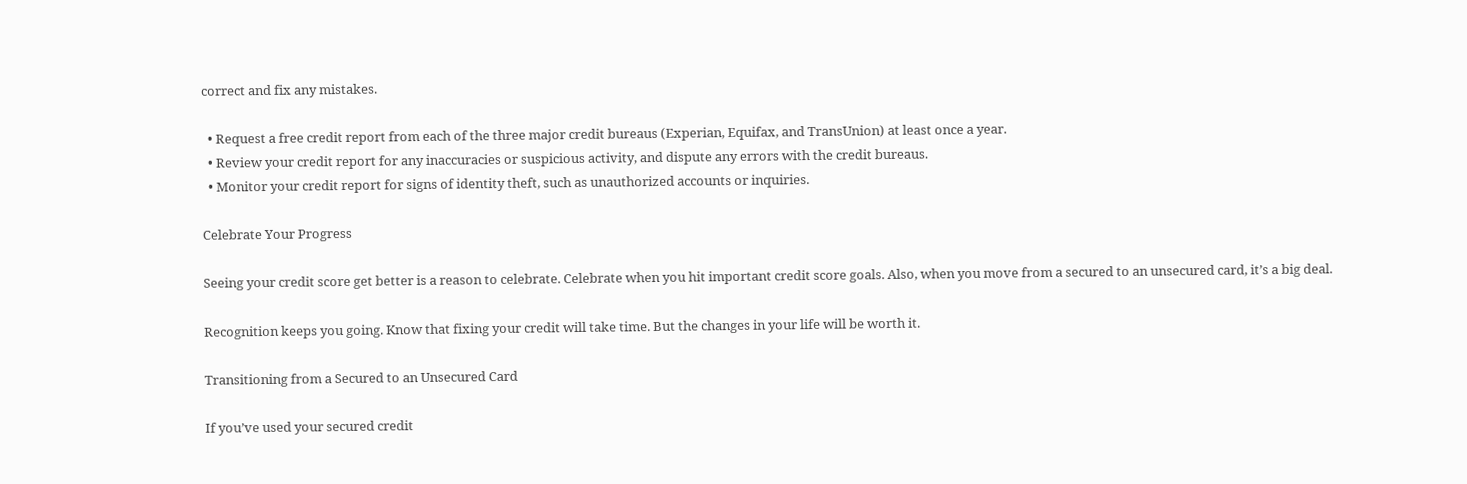correct and fix any mistakes.

  • Request a free credit report from each of the three major credit bureaus (Experian, Equifax, and TransUnion) at least once a year.
  • Review your credit report for any inaccuracies or suspicious activity, and dispute any errors with the credit bureaus.
  • Monitor your credit report for signs of identity theft, such as unauthorized accounts or inquiries.

Celebrate Your Progress

Seeing your credit score get better is a reason to celebrate. Celebrate when you hit important credit score goals. Also, when you move from a secured to an unsecured card, it’s a big deal.

Recognition keeps you going. Know that fixing your credit will take time. But the changes in your life will be worth it.

Transitioning from a Secured to an Unsecured Card

If you’ve used your secured credit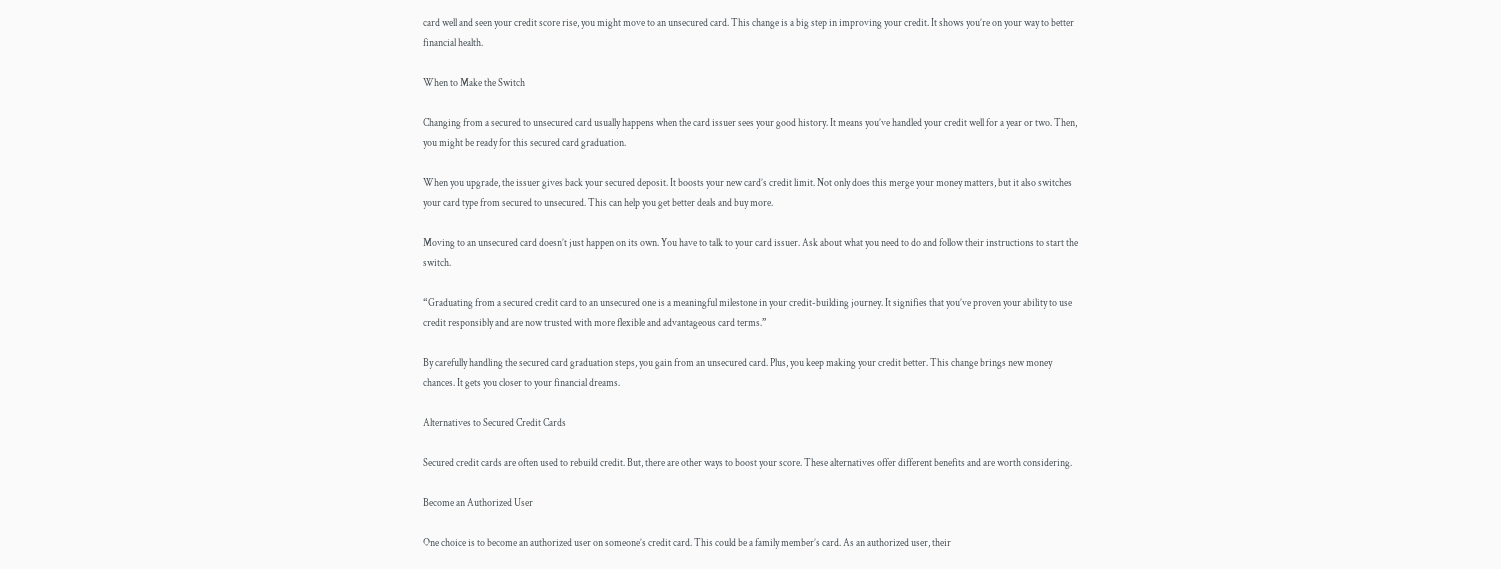card well and seen your credit score rise, you might move to an unsecured card. This change is a big step in improving your credit. It shows you’re on your way to better financial health.

When to Make the Switch

Changing from a secured to unsecured card usually happens when the card issuer sees your good history. It means you’ve handled your credit well for a year or two. Then, you might be ready for this secured card graduation.

When you upgrade, the issuer gives back your secured deposit. It boosts your new card’s credit limit. Not only does this merge your money matters, but it also switches your card type from secured to unsecured. This can help you get better deals and buy more.

Moving to an unsecured card doesn’t just happen on its own. You have to talk to your card issuer. Ask about what you need to do and follow their instructions to start the switch.

“Graduating from a secured credit card to an unsecured one is a meaningful milestone in your credit-building journey. It signifies that you’ve proven your ability to use credit responsibly and are now trusted with more flexible and advantageous card terms.”

By carefully handling the secured card graduation steps, you gain from an unsecured card. Plus, you keep making your credit better. This change brings new money chances. It gets you closer to your financial dreams.

Alternatives to Secured Credit Cards

Secured credit cards are often used to rebuild credit. But, there are other ways to boost your score. These alternatives offer different benefits and are worth considering.

Become an Authorized User

One choice is to become an authorized user on someone’s credit card. This could be a family member’s card. As an authorized user, their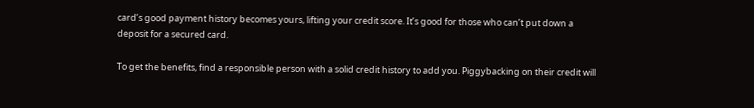card’s good payment history becomes yours, lifting your credit score. It’s good for those who can’t put down a deposit for a secured card.

To get the benefits, find a responsible person with a solid credit history to add you. Piggybacking on their credit will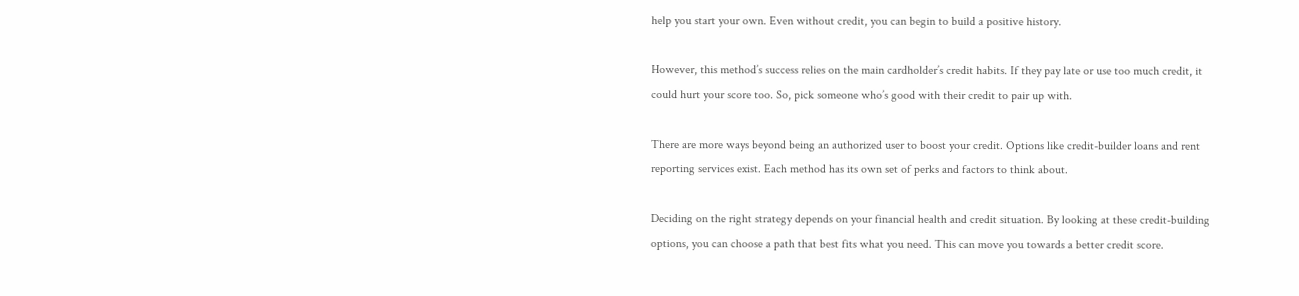help you start your own. Even without credit, you can begin to build a positive history.

However, this method’s success relies on the main cardholder’s credit habits. If they pay late or use too much credit, it could hurt your score too. So, pick someone who’s good with their credit to pair up with.

There are more ways beyond being an authorized user to boost your credit. Options like credit-builder loans and rent reporting services exist. Each method has its own set of perks and factors to think about.

Deciding on the right strategy depends on your financial health and credit situation. By looking at these credit-building options, you can choose a path that best fits what you need. This can move you towards a better credit score.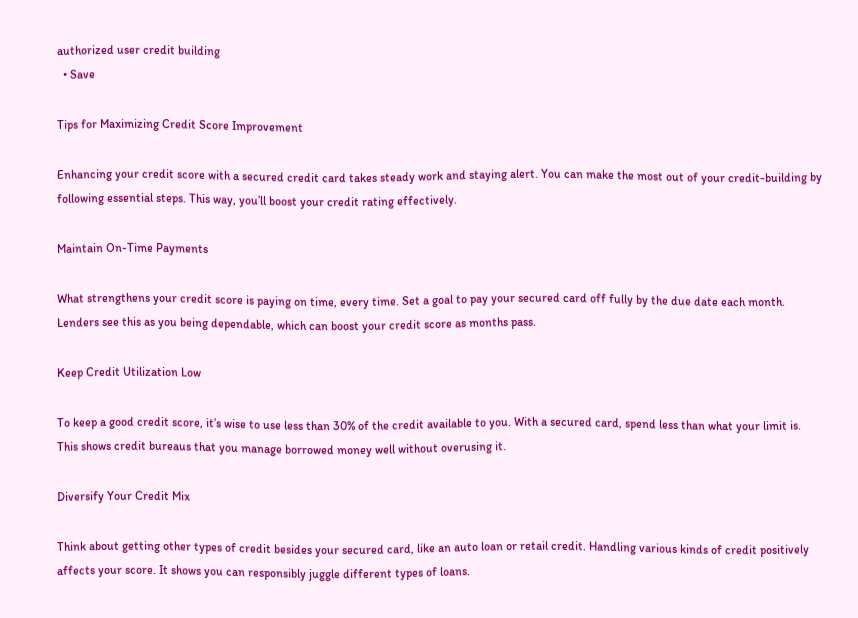authorized user credit building
  • Save

Tips for Maximizing Credit Score Improvement

Enhancing your credit score with a secured credit card takes steady work and staying alert. You can make the most out of your credit-building by following essential steps. This way, you’ll boost your credit rating effectively.

Maintain On-Time Payments

What strengthens your credit score is paying on time, every time. Set a goal to pay your secured card off fully by the due date each month. Lenders see this as you being dependable, which can boost your credit score as months pass.

Keep Credit Utilization Low

To keep a good credit score, it’s wise to use less than 30% of the credit available to you. With a secured card, spend less than what your limit is. This shows credit bureaus that you manage borrowed money well without overusing it.

Diversify Your Credit Mix

Think about getting other types of credit besides your secured card, like an auto loan or retail credit. Handling various kinds of credit positively affects your score. It shows you can responsibly juggle different types of loans.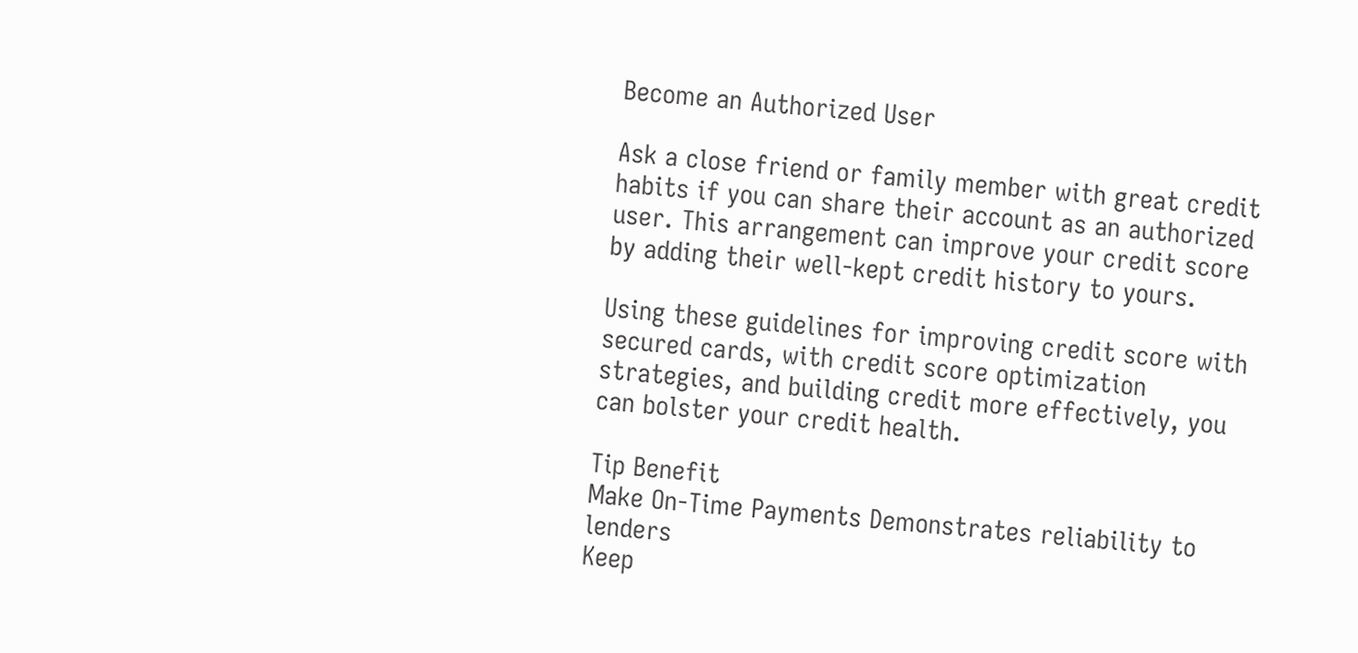Become an Authorized User

Ask a close friend or family member with great credit habits if you can share their account as an authorized user. This arrangement can improve your credit score by adding their well-kept credit history to yours.

Using these guidelines for improving credit score with secured cards, with credit score optimization strategies, and building credit more effectively, you can bolster your credit health.

Tip Benefit
Make On-Time Payments Demonstrates reliability to lenders
Keep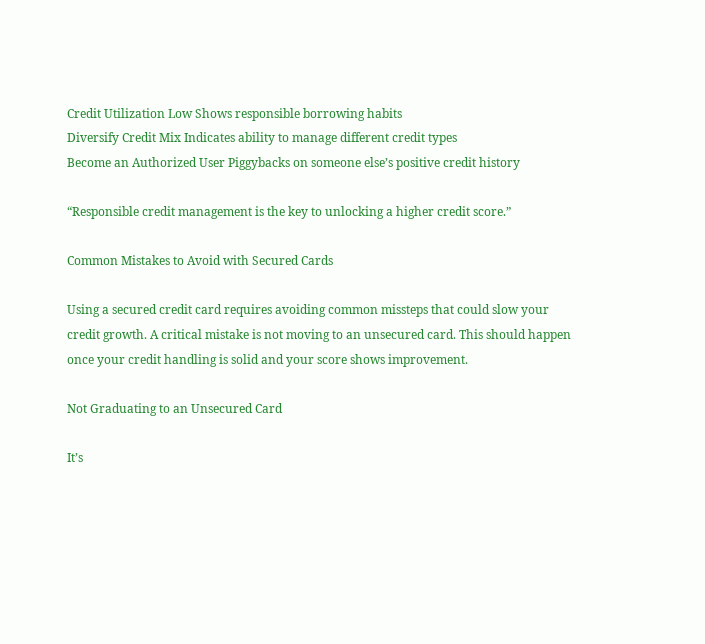Credit Utilization Low Shows responsible borrowing habits
Diversify Credit Mix Indicates ability to manage different credit types
Become an Authorized User Piggybacks on someone else’s positive credit history

“Responsible credit management is the key to unlocking a higher credit score.”

Common Mistakes to Avoid with Secured Cards

Using a secured credit card requires avoiding common missteps that could slow your credit growth. A critical mistake is not moving to an unsecured card. This should happen once your credit handling is solid and your score shows improvement.

Not Graduating to an Unsecured Card

It’s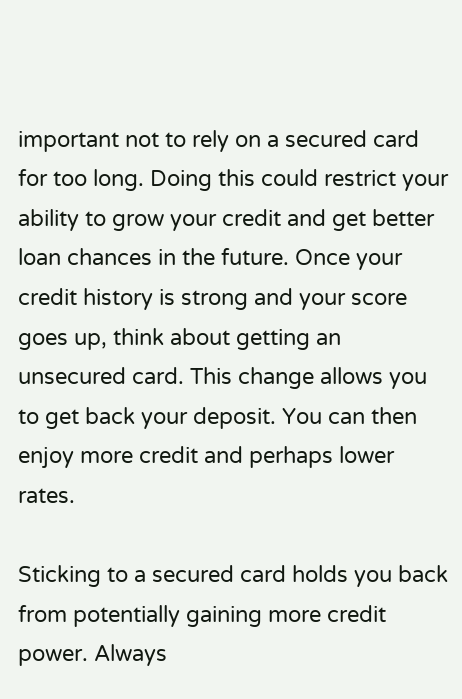important not to rely on a secured card for too long. Doing this could restrict your ability to grow your credit and get better loan chances in the future. Once your credit history is strong and your score goes up, think about getting an unsecured card. This change allows you to get back your deposit. You can then enjoy more credit and perhaps lower rates.

Sticking to a secured card holds you back from potentially gaining more credit power. Always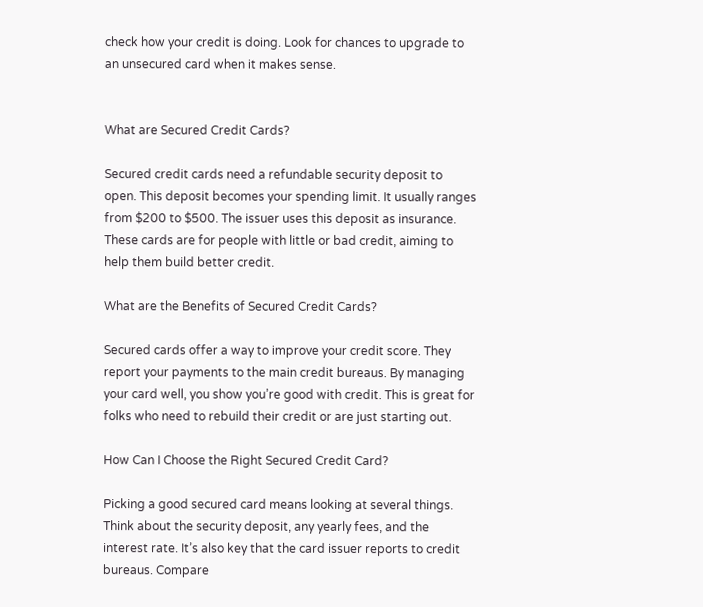check how your credit is doing. Look for chances to upgrade to an unsecured card when it makes sense.


What are Secured Credit Cards?

Secured credit cards need a refundable security deposit to open. This deposit becomes your spending limit. It usually ranges from $200 to $500. The issuer uses this deposit as insurance. These cards are for people with little or bad credit, aiming to help them build better credit.

What are the Benefits of Secured Credit Cards?

Secured cards offer a way to improve your credit score. They report your payments to the main credit bureaus. By managing your card well, you show you’re good with credit. This is great for folks who need to rebuild their credit or are just starting out.

How Can I Choose the Right Secured Credit Card?

Picking a good secured card means looking at several things. Think about the security deposit, any yearly fees, and the interest rate. It’s also key that the card issuer reports to credit bureaus. Compare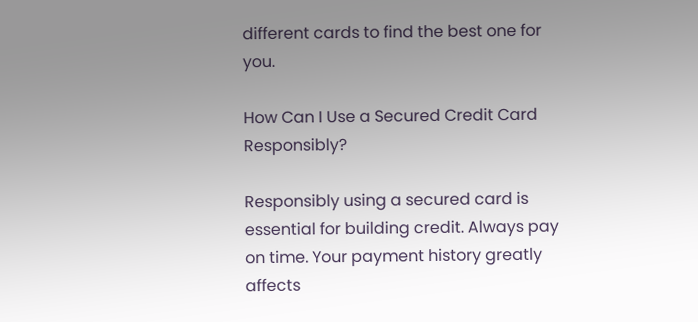different cards to find the best one for you.

How Can I Use a Secured Credit Card Responsibly?

Responsibly using a secured card is essential for building credit. Always pay on time. Your payment history greatly affects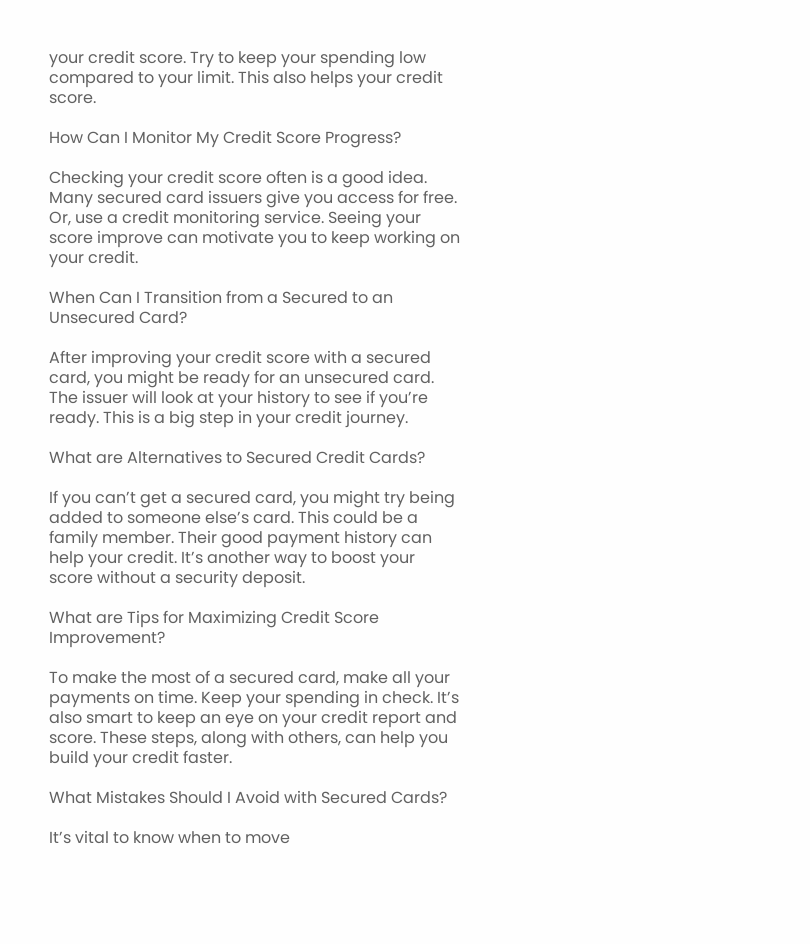your credit score. Try to keep your spending low compared to your limit. This also helps your credit score.

How Can I Monitor My Credit Score Progress?

Checking your credit score often is a good idea. Many secured card issuers give you access for free. Or, use a credit monitoring service. Seeing your score improve can motivate you to keep working on your credit.

When Can I Transition from a Secured to an Unsecured Card?

After improving your credit score with a secured card, you might be ready for an unsecured card. The issuer will look at your history to see if you’re ready. This is a big step in your credit journey.

What are Alternatives to Secured Credit Cards?

If you can’t get a secured card, you might try being added to someone else’s card. This could be a family member. Their good payment history can help your credit. It’s another way to boost your score without a security deposit.

What are Tips for Maximizing Credit Score Improvement?

To make the most of a secured card, make all your payments on time. Keep your spending in check. It’s also smart to keep an eye on your credit report and score. These steps, along with others, can help you build your credit faster.

What Mistakes Should I Avoid with Secured Cards?

It’s vital to know when to move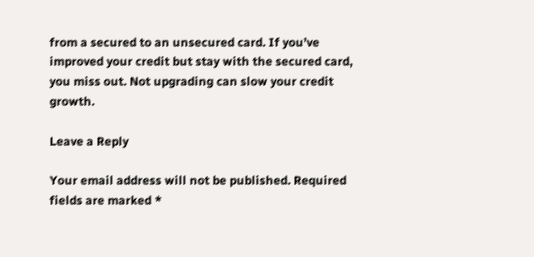from a secured to an unsecured card. If you’ve improved your credit but stay with the secured card, you miss out. Not upgrading can slow your credit growth.

Leave a Reply

Your email address will not be published. Required fields are marked *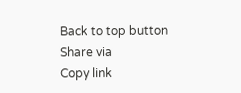Back to top button
Share via
Copy link